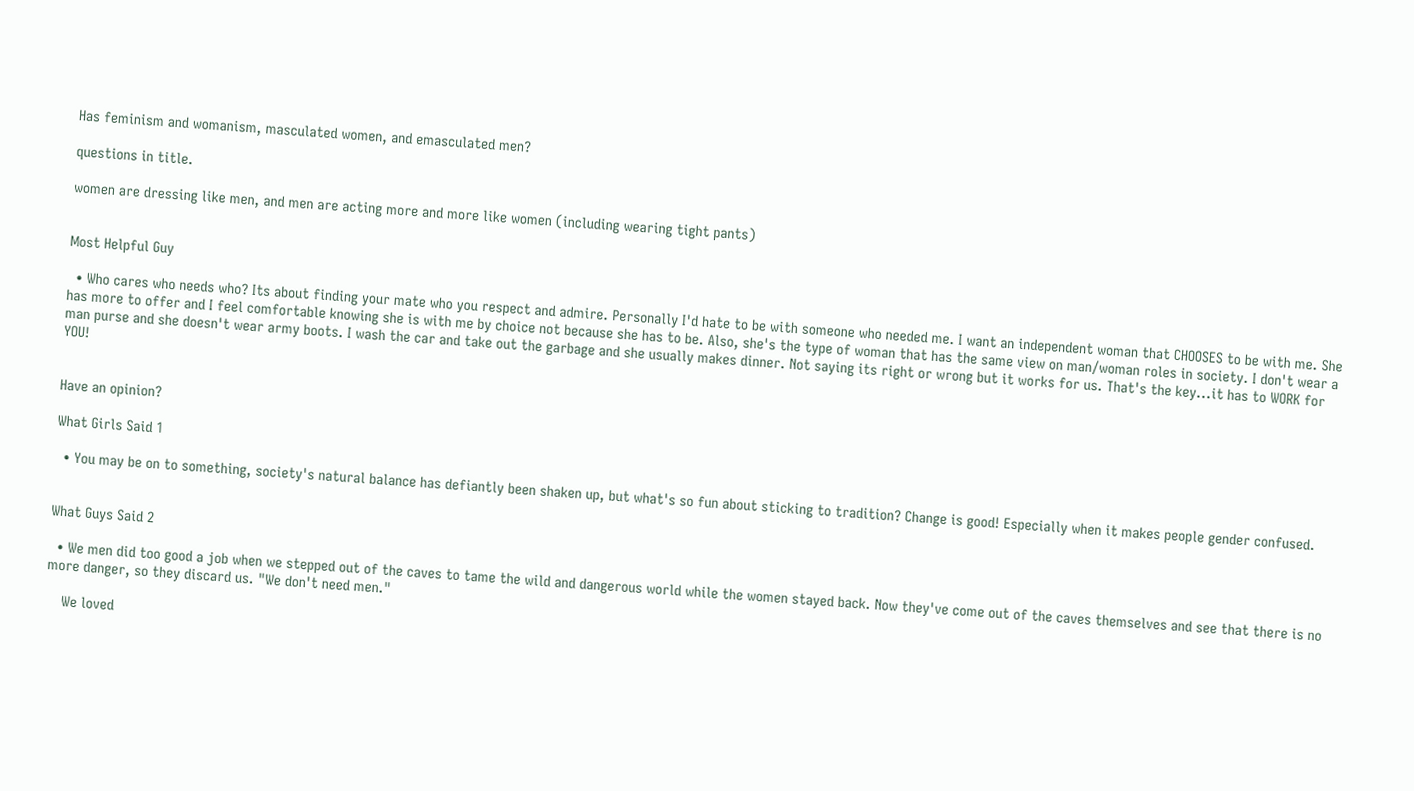Has feminism and womanism, masculated women, and emasculated men?

questions in title.

women are dressing like men, and men are acting more and more like women (including wearing tight pants)


Most Helpful Guy

  • Who cares who needs who? Its about finding your mate who you respect and admire. Personally I'd hate to be with someone who needed me. I want an independent woman that CHOOSES to be with me. She has more to offer and I feel comfortable knowing she is with me by choice not because she has to be. Also, she's the type of woman that has the same view on man/woman roles in society. I don't wear a man purse and she doesn't wear army boots. I wash the car and take out the garbage and she usually makes dinner. Not saying its right or wrong but it works for us. That's the key...it has to WORK for YOU!


Have an opinion?

What Girls Said 1

  • You may be on to something, society's natural balance has defiantly been shaken up, but what's so fun about sticking to tradition? Change is good! Especially when it makes people gender confused.


What Guys Said 2

  • We men did too good a job when we stepped out of the caves to tame the wild and dangerous world while the women stayed back. Now they've come out of the caves themselves and see that there is no more danger, so they discard us. "We don't need men."

    We loved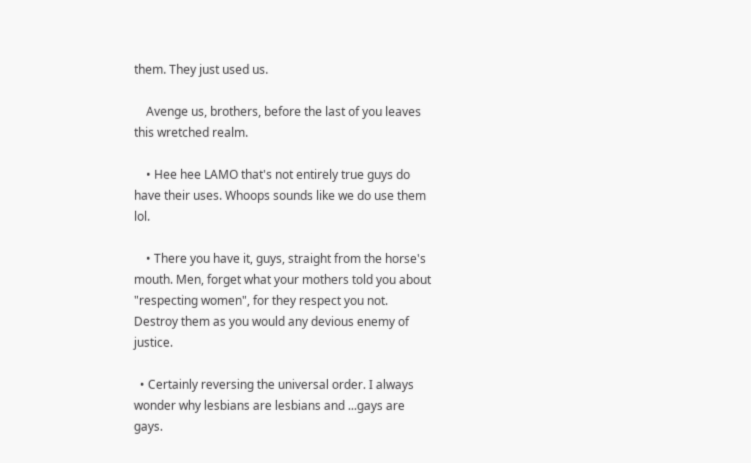them. They just used us.

    Avenge us, brothers, before the last of you leaves this wretched realm.

    • Hee hee LAMO that's not entirely true guys do have their uses. Whoops sounds like we do use them lol.

    • There you have it, guys, straight from the horse's mouth. Men, forget what your mothers told you about "respecting women", for they respect you not. Destroy them as you would any devious enemy of justice.

  • Certainly reversing the universal order. I always wonder why lesbians are lesbians and ...gays are gays.